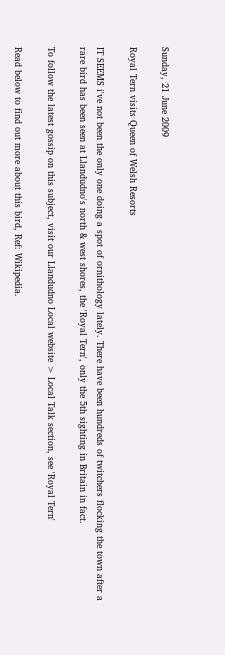Sunday, 21 June 2009

Royal Tern visits Queen of Welsh Resorts

IT SEEMS i've not been the only one doing a spot of ornithology lately. There have been hundreds of twitchers flocking the town after a rare bird has been seen at Llandudno's north & west shores, the 'Royal Tern', only the 5th sighting in Britain in fact.

To follow the latest gossip on this subject, visit our Llandudno Local website > Local Talk section, see 'Royal Tern'

Read below to find out more about this bird, Ref: Wikipedia.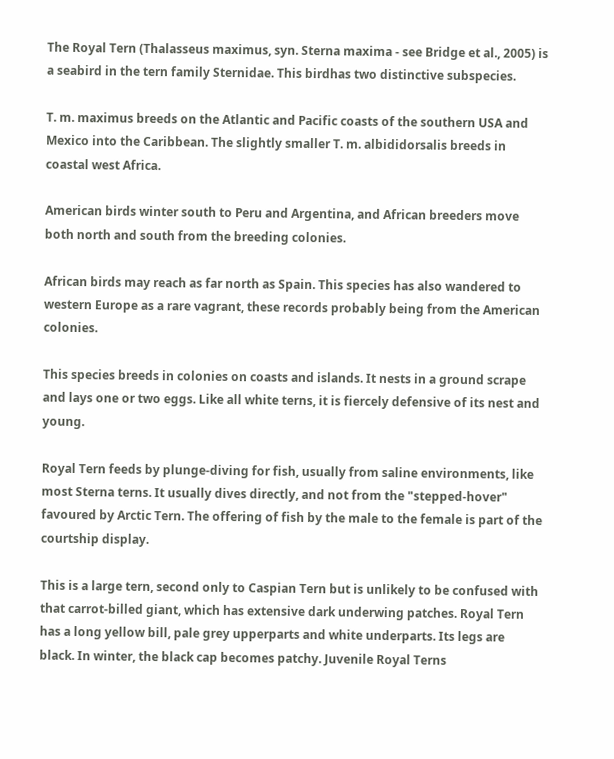The Royal Tern (Thalasseus maximus, syn. Sterna maxima - see Bridge et al., 2005) is a seabird in the tern family Sternidae. This birdhas two distinctive subspecies.

T. m. maximus breeds on the Atlantic and Pacific coasts of the southern USA and Mexico into the Caribbean. The slightly smaller T. m. albididorsalis breeds in coastal west Africa.

American birds winter south to Peru and Argentina, and African breeders move both north and south from the breeding colonies.

African birds may reach as far north as Spain. This species has also wandered to western Europe as a rare vagrant, these records probably being from the American colonies.

This species breeds in colonies on coasts and islands. It nests in a ground scrape and lays one or two eggs. Like all white terns, it is fiercely defensive of its nest and young.

Royal Tern feeds by plunge-diving for fish, usually from saline environments, like most Sterna terns. It usually dives directly, and not from the "stepped-hover" favoured by Arctic Tern. The offering of fish by the male to the female is part of the courtship display.

This is a large tern, second only to Caspian Tern but is unlikely to be confused with that carrot-billed giant, which has extensive dark underwing patches. Royal Tern has a long yellow bill, pale grey upperparts and white underparts. Its legs are black. In winter, the black cap becomes patchy. Juvenile Royal Terns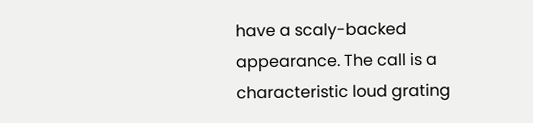have a scaly-backed appearance. The call is a characteristic loud grating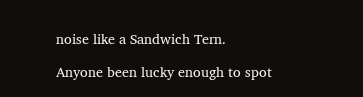noise like a Sandwich Tern.

Anyone been lucky enough to spot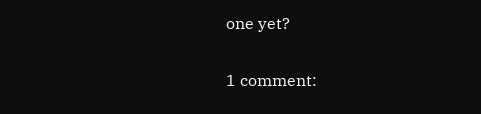one yet?

1 comment: